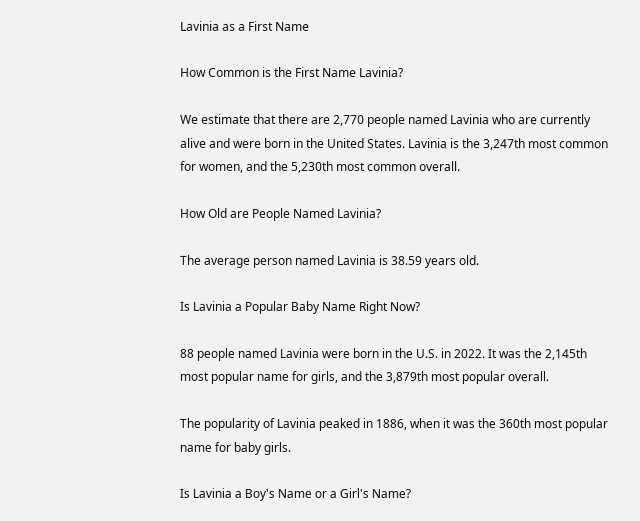Lavinia as a First Name

How Common is the First Name Lavinia?

We estimate that there are 2,770 people named Lavinia who are currently alive and were born in the United States. Lavinia is the 3,247th most common for women, and the 5,230th most common overall.

How Old are People Named Lavinia?

The average person named Lavinia is 38.59 years old.

Is Lavinia a Popular Baby Name Right Now?

88 people named Lavinia were born in the U.S. in 2022. It was the 2,145th most popular name for girls, and the 3,879th most popular overall.

The popularity of Lavinia peaked in 1886, when it was the 360th most popular name for baby girls.

Is Lavinia a Boy's Name or a Girl's Name?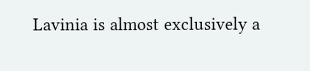Lavinia is almost exclusively a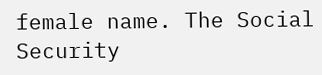female name. The Social Security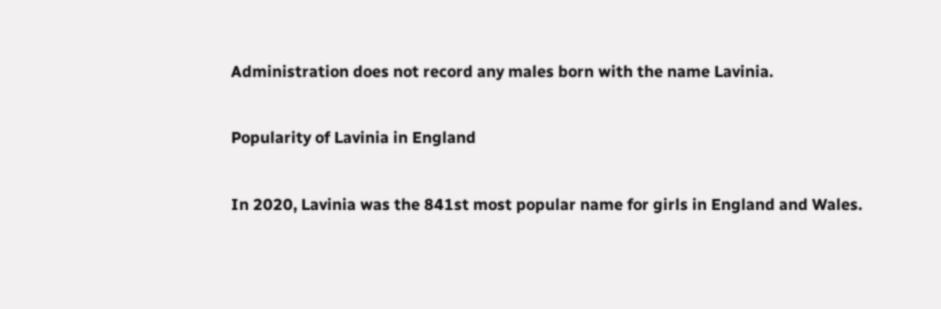Administration does not record any males born with the name Lavinia.

Popularity of Lavinia in England

In 2020, Lavinia was the 841st most popular name for girls in England and Wales.